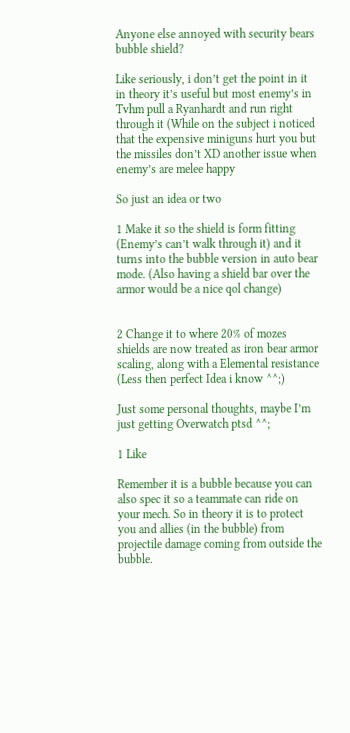Anyone else annoyed with security bears bubble shield?

Like seriously, i don’t get the point in it in theory it’s useful but most enemy’s in Tvhm pull a Ryanhardt and run right through it (While on the subject i noticed that the expensive miniguns hurt you but the missiles don’t XD another issue when enemy’s are melee happy

So just an idea or two

1 Make it so the shield is form fitting (Enemy’s can’t walk through it) and it turns into the bubble version in auto bear mode. (Also having a shield bar over the armor would be a nice qol change)


2 Change it to where 20% of mozes shields are now treated as iron bear armor scaling, along with a Elemental resistance (Less then perfect Idea i know ^^;)

Just some personal thoughts, maybe I’m just getting Overwatch ptsd ^^;

1 Like

Remember it is a bubble because you can also spec it so a teammate can ride on your mech. So in theory it is to protect you and allies (in the bubble) from projectile damage coming from outside the bubble.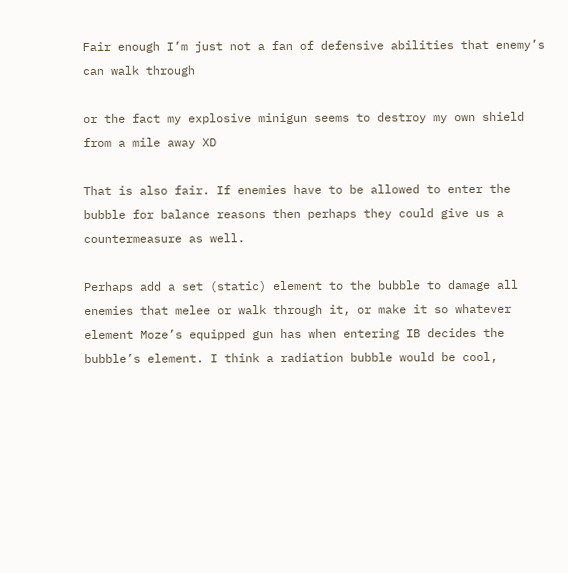Fair enough I’m just not a fan of defensive abilities that enemy’s can walk through

or the fact my explosive minigun seems to destroy my own shield from a mile away XD

That is also fair. If enemies have to be allowed to enter the bubble for balance reasons then perhaps they could give us a countermeasure as well.

Perhaps add a set (static) element to the bubble to damage all enemies that melee or walk through it, or make it so whatever element Moze’s equipped gun has when entering IB decides the bubble’s element. I think a radiation bubble would be cool,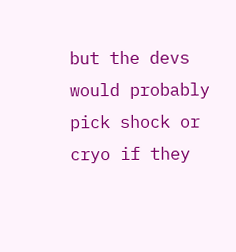but the devs would probably pick shock or cryo if they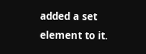added a set element to it.